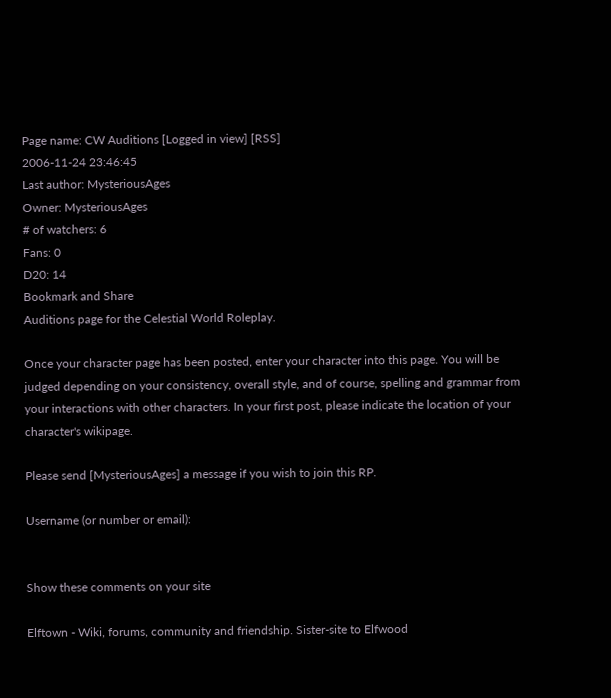Page name: CW Auditions [Logged in view] [RSS]
2006-11-24 23:46:45
Last author: MysteriousAges
Owner: MysteriousAges
# of watchers: 6
Fans: 0
D20: 14
Bookmark and Share
Auditions page for the Celestial World Roleplay.

Once your character page has been posted, enter your character into this page. You will be judged depending on your consistency, overall style, and of course, spelling and grammar from your interactions with other characters. In your first post, please indicate the location of your character's wikipage.

Please send [MysteriousAges] a message if you wish to join this RP.

Username (or number or email):


Show these comments on your site

Elftown - Wiki, forums, community and friendship. Sister-site to Elfwood